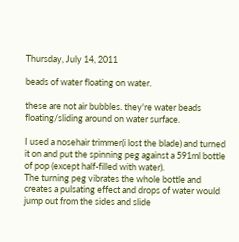Thursday, July 14, 2011

beads of water floating on water.

these are not air bubbles. they're water beads floating/sliding around on water surface.

I used a nosehair trimmer(i lost the blade) and turned it on and put the spinning peg against a 591ml bottle of pop (except half-filled with water).
The turning peg vibrates the whole bottle and creates a pulsating effect and drops of water would jump out from the sides and slide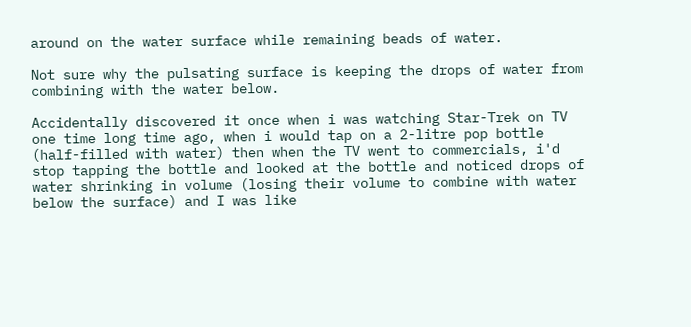around on the water surface while remaining beads of water.

Not sure why the pulsating surface is keeping the drops of water from combining with the water below.

Accidentally discovered it once when i was watching Star-Trek on TV one time long time ago, when i would tap on a 2-litre pop bottle (half-filled with water) then when the TV went to commercials, i'd stop tapping the bottle and looked at the bottle and noticed drops of water shrinking in volume (losing their volume to combine with water below the surface) and I was like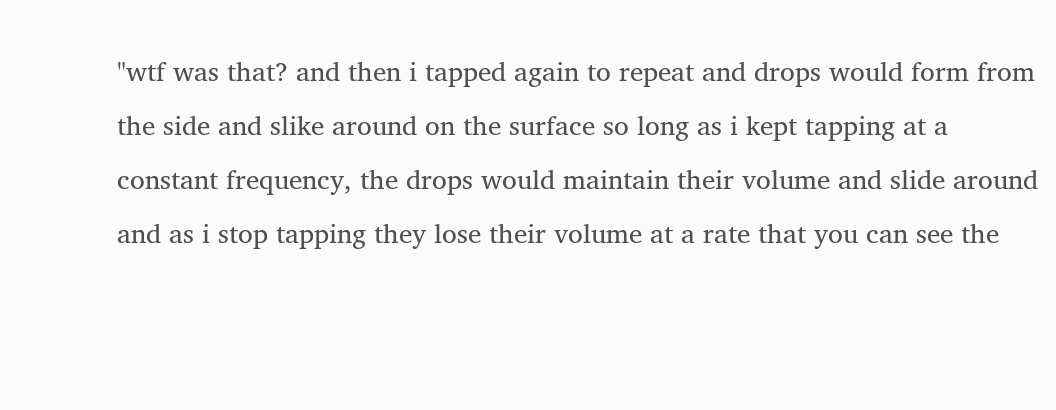"wtf was that? and then i tapped again to repeat and drops would form from the side and slike around on the surface so long as i kept tapping at a constant frequency, the drops would maintain their volume and slide around and as i stop tapping they lose their volume at a rate that you can see the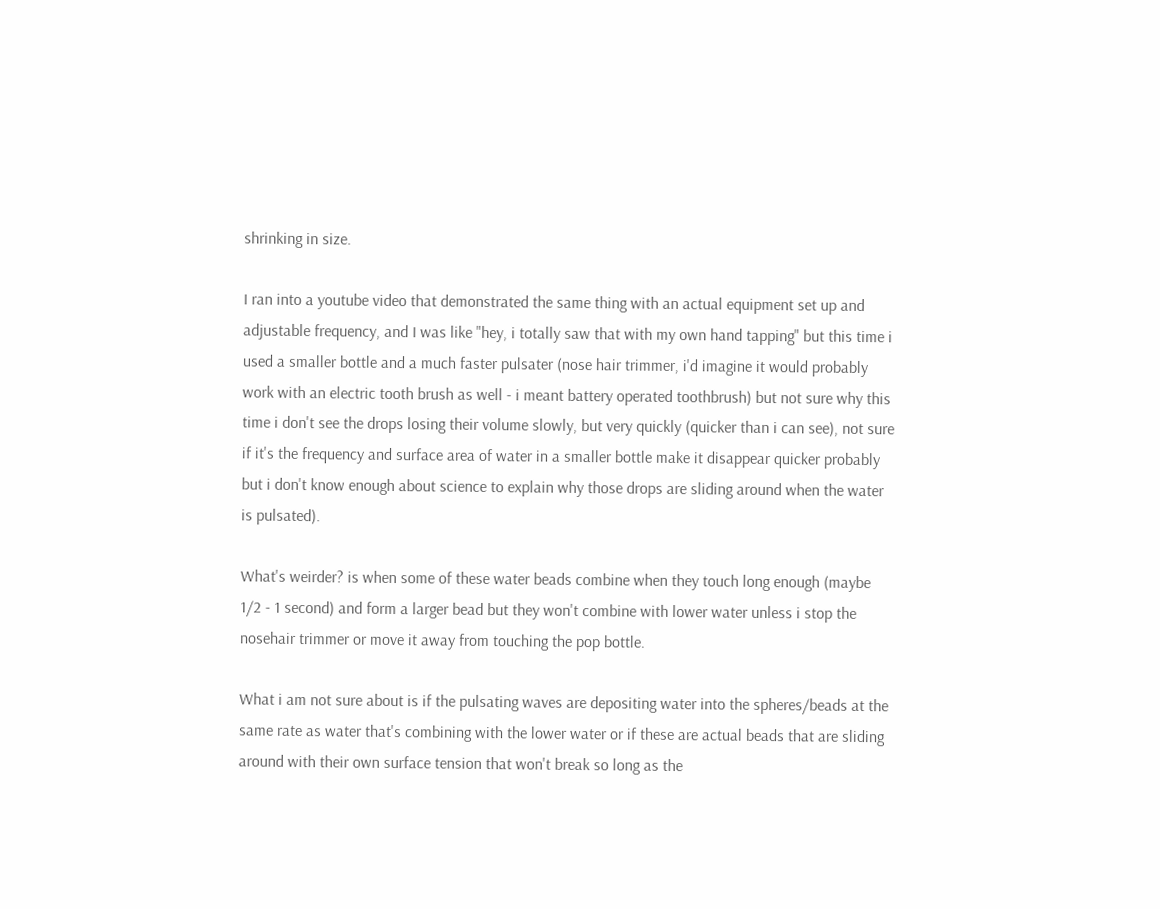shrinking in size.

I ran into a youtube video that demonstrated the same thing with an actual equipment set up and adjustable frequency, and I was like "hey, i totally saw that with my own hand tapping" but this time i used a smaller bottle and a much faster pulsater (nose hair trimmer, i'd imagine it would probably work with an electric tooth brush as well - i meant battery operated toothbrush) but not sure why this time i don't see the drops losing their volume slowly, but very quickly (quicker than i can see), not sure if it's the frequency and surface area of water in a smaller bottle make it disappear quicker probably but i don't know enough about science to explain why those drops are sliding around when the water is pulsated).

What's weirder? is when some of these water beads combine when they touch long enough (maybe 1/2 - 1 second) and form a larger bead but they won't combine with lower water unless i stop the nosehair trimmer or move it away from touching the pop bottle.

What i am not sure about is if the pulsating waves are depositing water into the spheres/beads at the same rate as water that's combining with the lower water or if these are actual beads that are sliding around with their own surface tension that won't break so long as the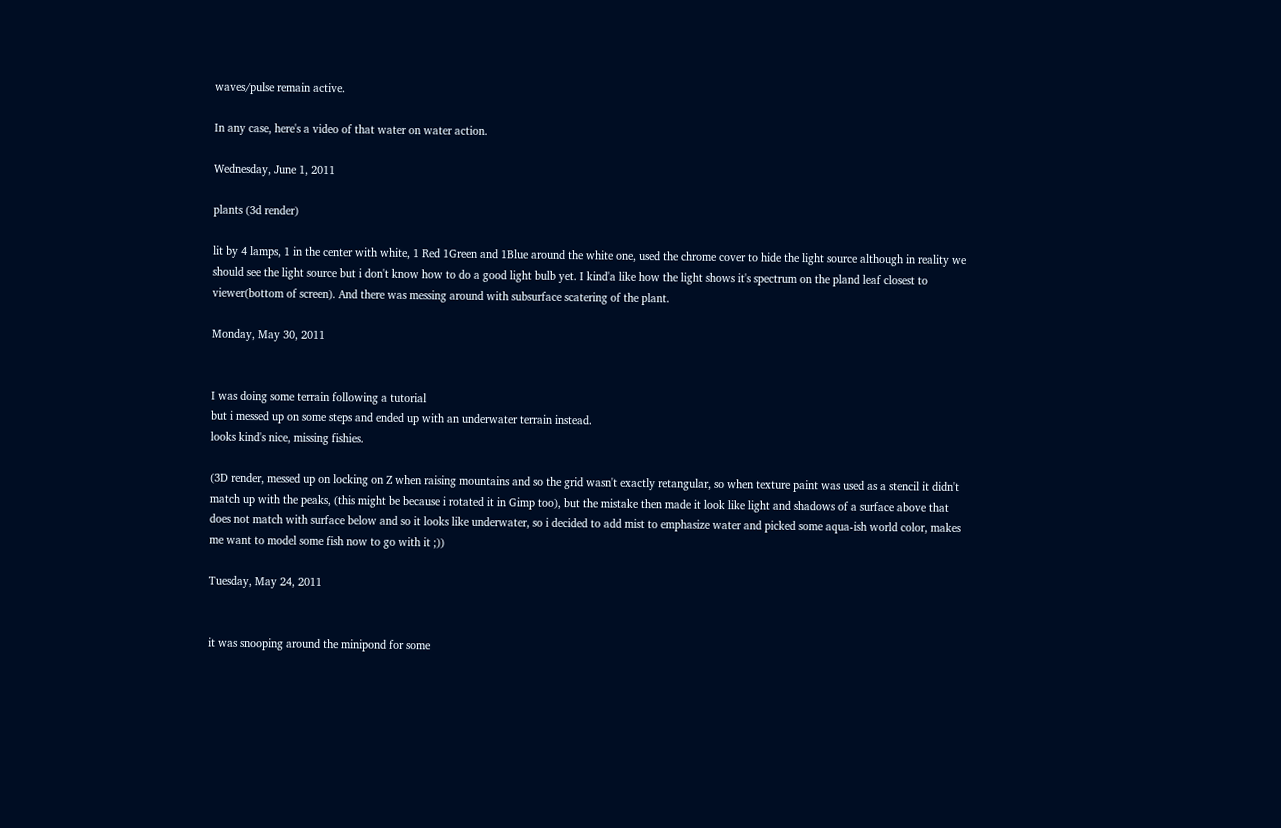waves/pulse remain active.

In any case, here's a video of that water on water action.

Wednesday, June 1, 2011

plants (3d render)

lit by 4 lamps, 1 in the center with white, 1 Red 1Green and 1Blue around the white one, used the chrome cover to hide the light source although in reality we should see the light source but i don't know how to do a good light bulb yet. I kind'a like how the light shows it's spectrum on the pland leaf closest to viewer(bottom of screen). And there was messing around with subsurface scatering of the plant.

Monday, May 30, 2011


I was doing some terrain following a tutorial
but i messed up on some steps and ended up with an underwater terrain instead.
looks kind's nice, missing fishies.

(3D render, messed up on locking on Z when raising mountains and so the grid wasn't exactly retangular, so when texture paint was used as a stencil it didn't match up with the peaks, (this might be because i rotated it in Gimp too), but the mistake then made it look like light and shadows of a surface above that does not match with surface below and so it looks like underwater, so i decided to add mist to emphasize water and picked some aqua-ish world color, makes me want to model some fish now to go with it ;))

Tuesday, May 24, 2011


it was snooping around the minipond for some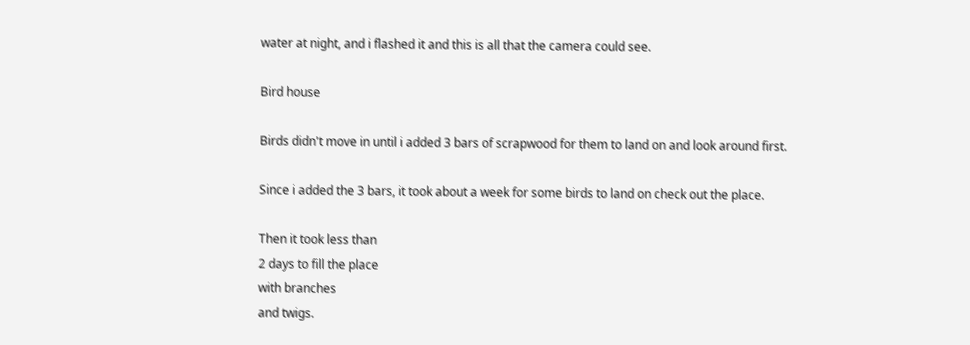water at night, and i flashed it and this is all that the camera could see.

Bird house

Birds didn't move in until i added 3 bars of scrapwood for them to land on and look around first.

Since i added the 3 bars, it took about a week for some birds to land on check out the place.

Then it took less than
2 days to fill the place
with branches
and twigs.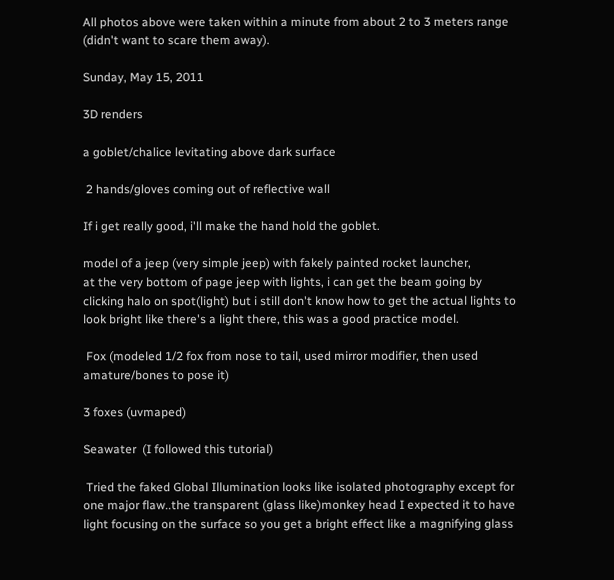All photos above were taken within a minute from about 2 to 3 meters range (didn't want to scare them away).

Sunday, May 15, 2011

3D renders

a goblet/chalice levitating above dark surface

 2 hands/gloves coming out of reflective wall

If i get really good, i'll make the hand hold the goblet.

model of a jeep (very simple jeep) with fakely painted rocket launcher,
at the very bottom of page jeep with lights, i can get the beam going by clicking halo on spot(light) but i still don't know how to get the actual lights to look bright like there's a light there, this was a good practice model.

 Fox (modeled 1/2 fox from nose to tail, used mirror modifier, then used amature/bones to pose it)

3 foxes (uvmaped)

Seawater  (I followed this tutorial)

 Tried the faked Global Illumination looks like isolated photography except for one major flaw..the transparent (glass like)monkey head I expected it to have light focusing on the surface so you get a bright effect like a magnifying glass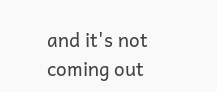and it's not coming out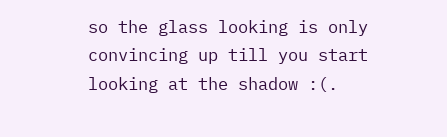so the glass looking is only convincing up till you start looking at the shadow :(.